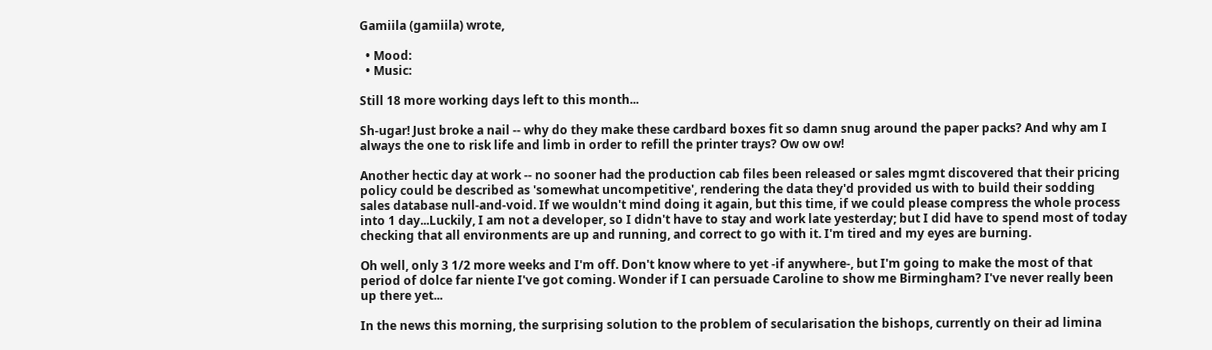Gamiila (gamiila) wrote,

  • Mood:
  • Music:

Still 18 more working days left to this month...

Sh-ugar! Just broke a nail -- why do they make these cardbard boxes fit so damn snug around the paper packs? And why am I always the one to risk life and limb in order to refill the printer trays? Ow ow ow!

Another hectic day at work -- no sooner had the production cab files been released or sales mgmt discovered that their pricing policy could be described as 'somewhat uncompetitive', rendering the data they'd provided us with to build their sodding sales database null-and-void. If we wouldn't mind doing it again, but this time, if we could please compress the whole process into 1 day...Luckily, I am not a developer, so I didn't have to stay and work late yesterday; but I did have to spend most of today checking that all environments are up and running, and correct to go with it. I'm tired and my eyes are burning.

Oh well, only 3 1/2 more weeks and I'm off. Don't know where to yet -if anywhere-, but I'm going to make the most of that period of dolce far niente I've got coming. Wonder if I can persuade Caroline to show me Birmingham? I've never really been up there yet...

In the news this morning, the surprising solution to the problem of secularisation the bishops, currently on their ad limina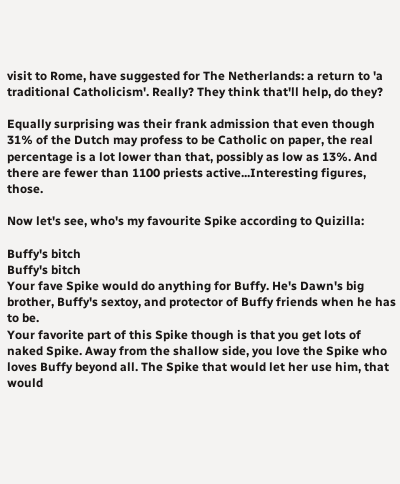visit to Rome, have suggested for The Netherlands: a return to 'a traditional Catholicism'. Really? They think that'll help, do they?

Equally surprising was their frank admission that even though 31% of the Dutch may profess to be Catholic on paper, the real percentage is a lot lower than that, possibly as low as 13%. And there are fewer than 1100 priests active...Interesting figures, those.

Now let's see, who's my favourite Spike according to Quizilla:

Buffy's bitch
Buffy's bitch
Your fave Spike would do anything for Buffy. He's Dawn's big brother, Buffy's sextoy, and protector of Buffy friends when he has to be.
Your favorite part of this Spike though is that you get lots of naked Spike. Away from the shallow side, you love the Spike who loves Buffy beyond all. The Spike that would let her use him, that would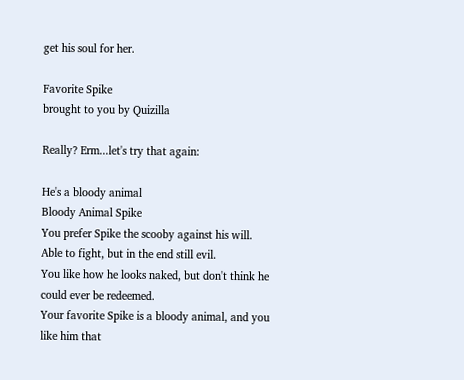get his soul for her.

Favorite Spike
brought to you by Quizilla

Really? Erm...let's try that again:

He's a bloody animal
Bloody Animal Spike
You prefer Spike the scooby against his will. Able to fight, but in the end still evil.
You like how he looks naked, but don't think he could ever be redeemed.
Your favorite Spike is a bloody animal, and you like him that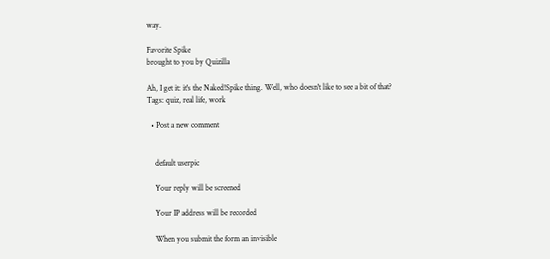way.

Favorite Spike
brought to you by Quizilla

Ah, I get it: it's the Naked!Spike thing. Well, who doesn't like to see a bit of that?
Tags: quiz, real life, work

  • Post a new comment


    default userpic

    Your reply will be screened

    Your IP address will be recorded

    When you submit the form an invisible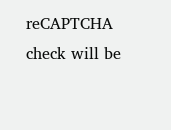reCAPTCHA check will be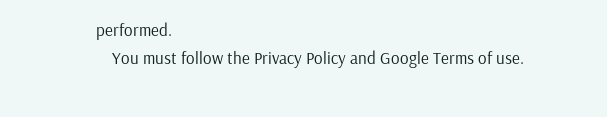performed.
    You must follow the Privacy Policy and Google Terms of use.